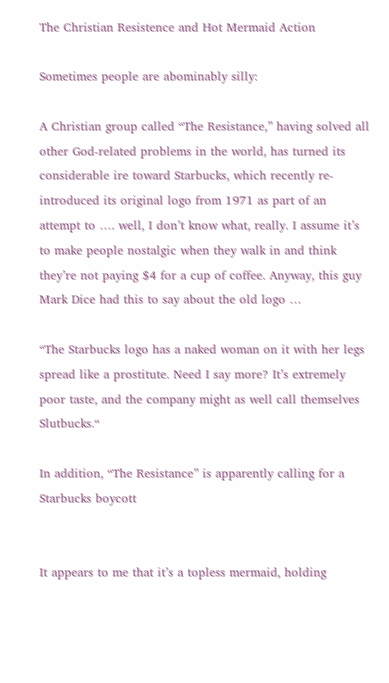The Christian Resistence and Hot Mermaid Action

Sometimes people are abominably silly:

A Christian group called “The Resistance,” having solved all other God-related problems in the world, has turned its considerable ire toward Starbucks, which recently re-introduced its original logo from 1971 as part of an attempt to …. well, I don’t know what, really. I assume it’s to make people nostalgic when they walk in and think they’re not paying $4 for a cup of coffee. Anyway, this guy Mark Dice had this to say about the old logo …

“The Starbucks logo has a naked woman on it with her legs spread like a prostitute. Need I say more? It’s extremely poor taste, and the company might as well call themselves Slutbucks.“

In addition, “The Resistance” is apparently calling for a Starbucks boycott


It appears to me that it’s a topless mermaid, holding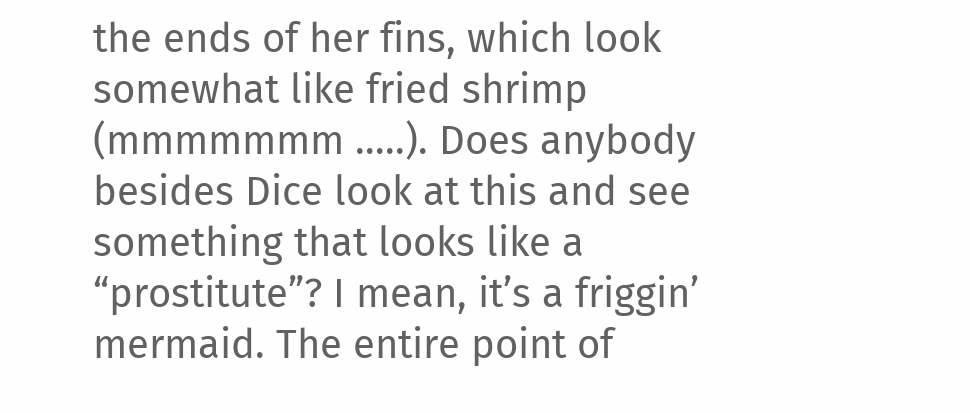the ends of her fins, which look somewhat like fried shrimp (mmmmmmm …..). Does anybody besides Dice look at this and see something that looks like a “prostitute”? I mean, it’s a friggin’ mermaid. The entire point of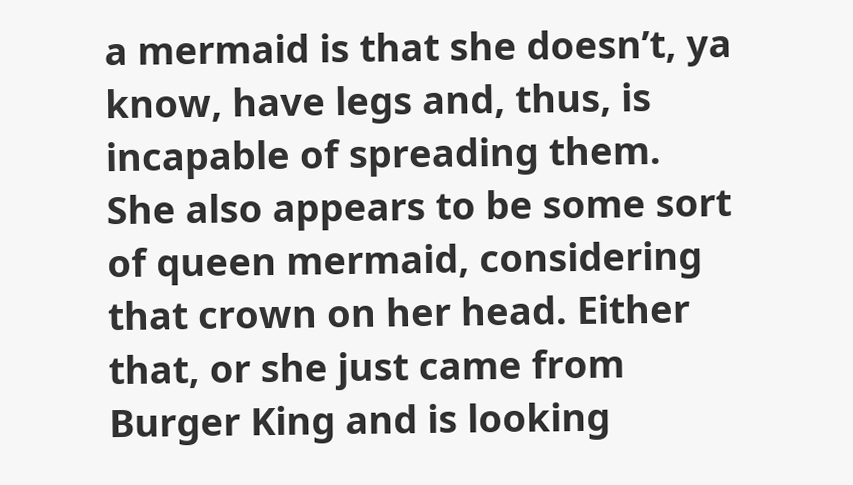a mermaid is that she doesn’t, ya know, have legs and, thus, is incapable of spreading them. She also appears to be some sort of queen mermaid, considering that crown on her head. Either that, or she just came from Burger King and is looking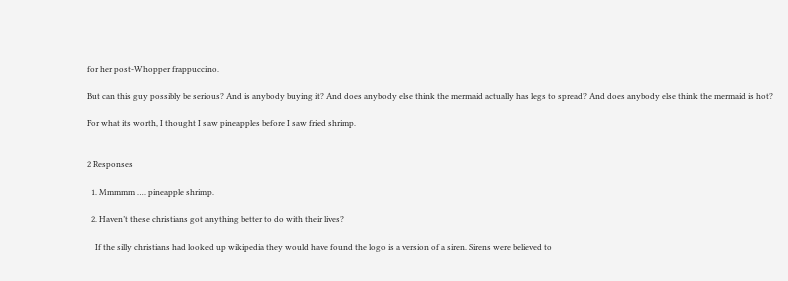for her post-Whopper frappuccino.

But can this guy possibly be serious? And is anybody buying it? And does anybody else think the mermaid actually has legs to spread? And does anybody else think the mermaid is hot?

For what its worth, I thought I saw pineapples before I saw fried shrimp.


2 Responses

  1. Mmmmm …. pineapple shrimp.

  2. Haven’t these christians got anything better to do with their lives?

    If the silly christians had looked up wikipedia they would have found the logo is a version of a siren. Sirens were believed to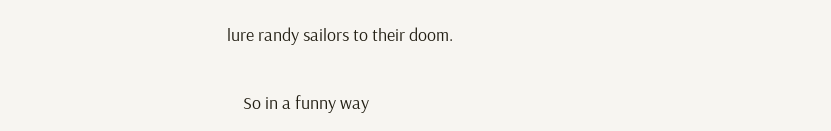lure randy sailors to their doom.

    So in a funny way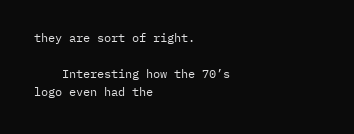they are sort of right.

    Interesting how the 70’s logo even had the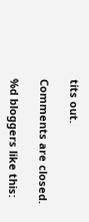tits out.

Comments are closed.

%d bloggers like this: